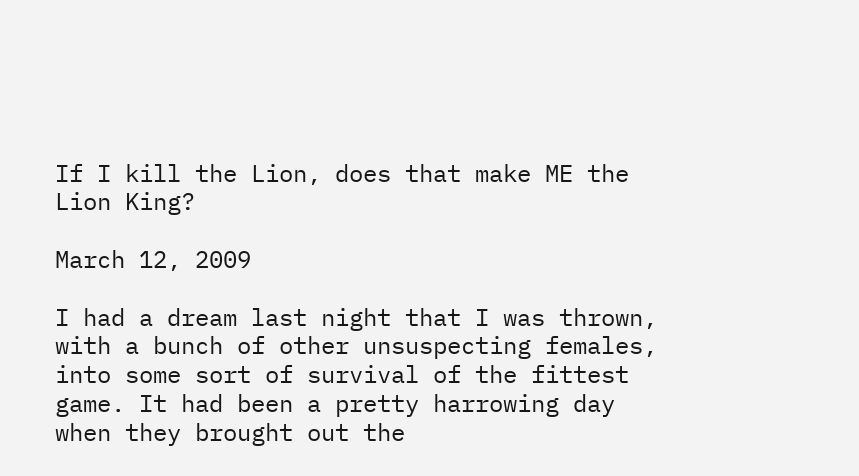If I kill the Lion, does that make ME the Lion King?

March 12, 2009

I had a dream last night that I was thrown, with a bunch of other unsuspecting females, into some sort of survival of the fittest game. It had been a pretty harrowing day when they brought out the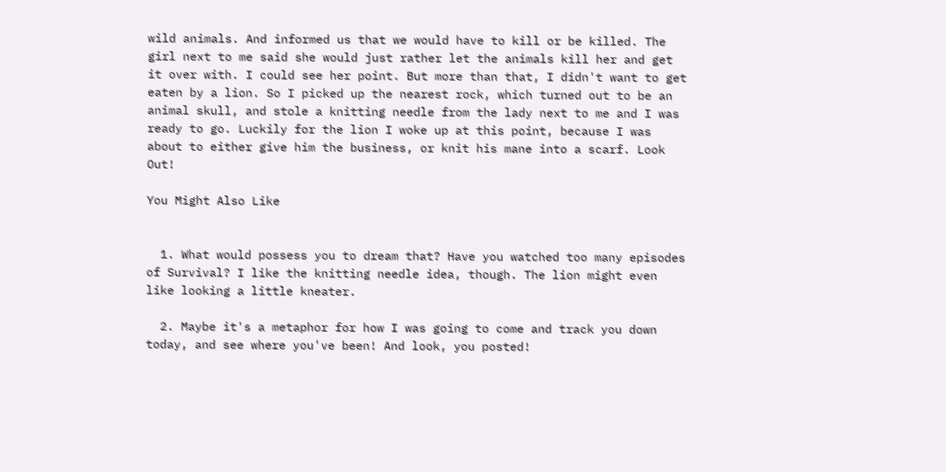wild animals. And informed us that we would have to kill or be killed. The girl next to me said she would just rather let the animals kill her and get it over with. I could see her point. But more than that, I didn't want to get eaten by a lion. So I picked up the nearest rock, which turned out to be an animal skull, and stole a knitting needle from the lady next to me and I was ready to go. Luckily for the lion I woke up at this point, because I was about to either give him the business, or knit his mane into a scarf. Look Out!

You Might Also Like


  1. What would possess you to dream that? Have you watched too many episodes of Survival? I like the knitting needle idea, though. The lion might even like looking a little kneater.

  2. Maybe it's a metaphor for how I was going to come and track you down today, and see where you've been! And look, you posted!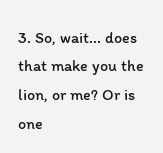3. So, wait... does that make you the lion, or me? Or is one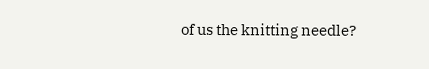of us the knitting needle?